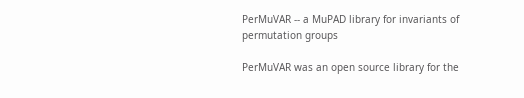PerMuVAR -- a MuPAD library for invariants of permutation groups

PerMuVAR was an open source library for the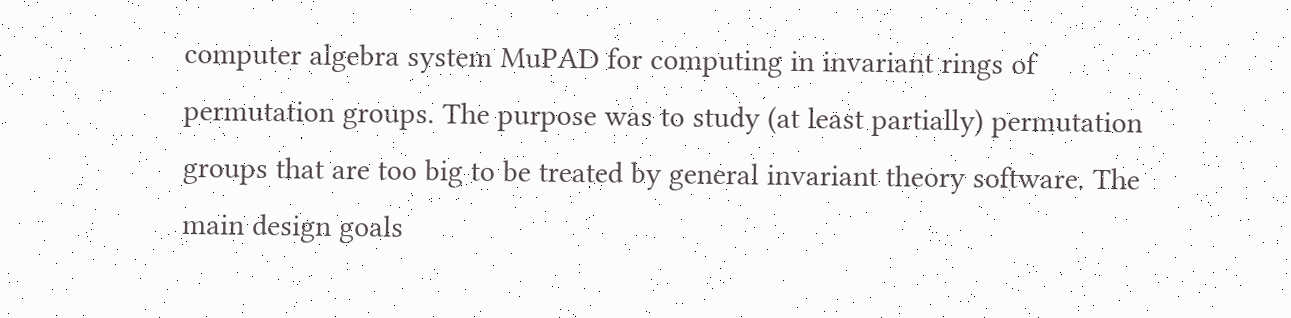computer algebra system MuPAD for computing in invariant rings of permutation groups. The purpose was to study (at least partially) permutation groups that are too big to be treated by general invariant theory software. The main design goals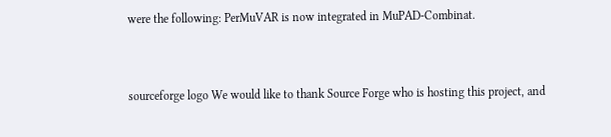were the following: PerMuVAR is now integrated in MuPAD-Combinat.


sourceforge logo We would like to thank Source Forge who is hosting this project, and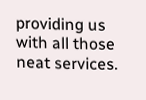providing us with all those neat services.